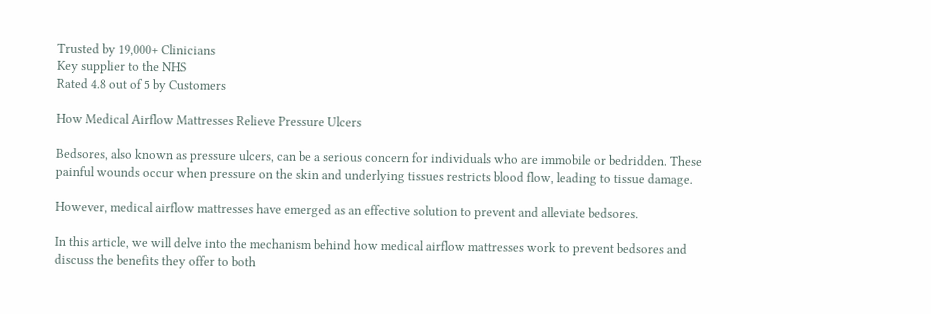Trusted by 19,000+ Clinicians
Key supplier to the NHS
Rated 4.8 out of 5 by Customers

How Medical Airflow Mattresses Relieve Pressure Ulcers

Bedsores, also known as pressure ulcers, can be a serious concern for individuals who are immobile or bedridden. These painful wounds occur when pressure on the skin and underlying tissues restricts blood flow, leading to tissue damage.

However, medical airflow mattresses have emerged as an effective solution to prevent and alleviate bedsores.

In this article, we will delve into the mechanism behind how medical airflow mattresses work to prevent bedsores and discuss the benefits they offer to both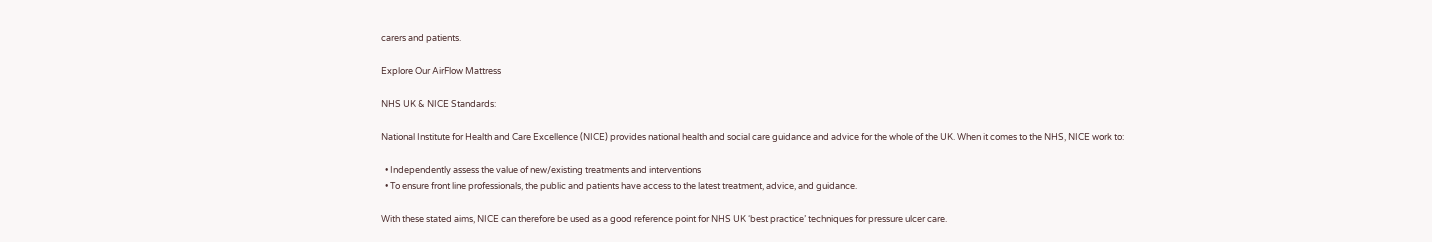carers and patients.

Explore Our AirFlow Mattress

NHS UK & NICE Standards:

National Institute for Health and Care Excellence (NICE) provides national health and social care guidance and advice for the whole of the UK. When it comes to the NHS, NICE work to:

  • Independently assess the value of new/existing treatments and interventions
  • To ensure front line professionals, the public and patients have access to the latest treatment, advice, and guidance.

With these stated aims, NICE can therefore be used as a good reference point for NHS UK ‘best practice’ techniques for pressure ulcer care.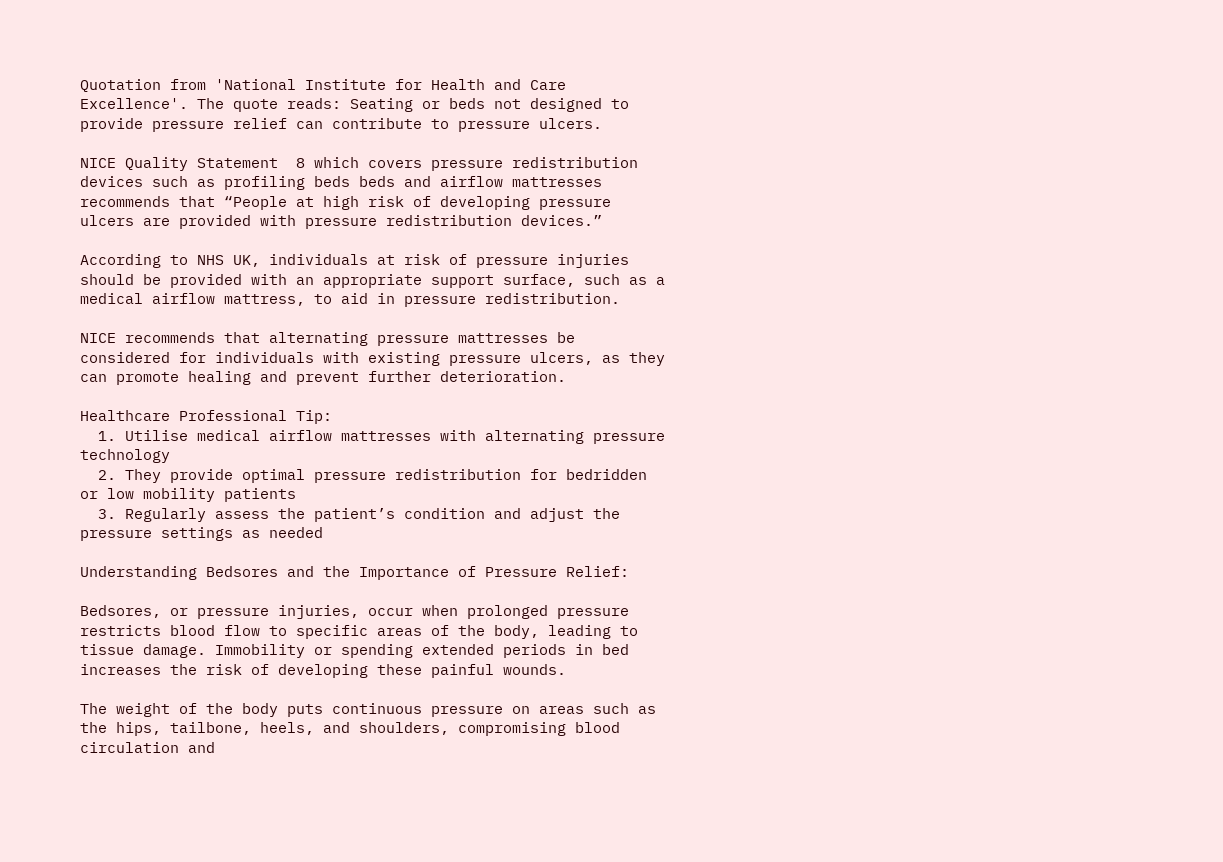Quotation from 'National Institute for Health and Care Excellence'. The quote reads: Seating or beds not designed to provide pressure relief can contribute to pressure ulcers.

NICE Quality Statement  8 which covers pressure redistribution devices such as profiling beds beds and airflow mattresses recommends that “People at high risk of developing pressure ulcers are provided with pressure redistribution devices.”

According to NHS UK, individuals at risk of pressure injuries should be provided with an appropriate support surface, such as a medical airflow mattress, to aid in pressure redistribution.

NICE recommends that alternating pressure mattresses be considered for individuals with existing pressure ulcers, as they can promote healing and prevent further deterioration.

Healthcare Professional Tip:
  1. Utilise medical airflow mattresses with alternating pressure technology
  2. They provide optimal pressure redistribution for bedridden or low mobility patients
  3. Regularly assess the patient’s condition and adjust the pressure settings as needed

Understanding Bedsores and the Importance of Pressure Relief:

Bedsores, or pressure injuries, occur when prolonged pressure restricts blood flow to specific areas of the body, leading to tissue damage. Immobility or spending extended periods in bed increases the risk of developing these painful wounds.

The weight of the body puts continuous pressure on areas such as the hips, tailbone, heels, and shoulders, compromising blood circulation and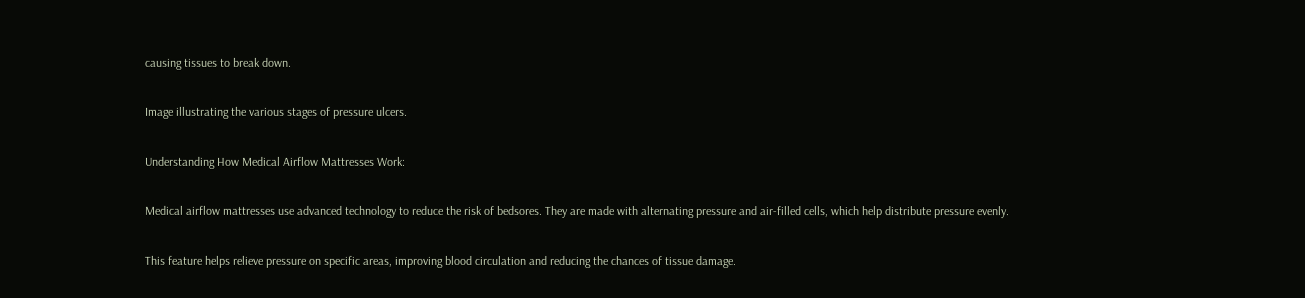causing tissues to break down.

Image illustrating the various stages of pressure ulcers.

Understanding How Medical Airflow Mattresses Work:

Medical airflow mattresses use advanced technology to reduce the risk of bedsores. They are made with alternating pressure and air-filled cells, which help distribute pressure evenly.

This feature helps relieve pressure on specific areas, improving blood circulation and reducing the chances of tissue damage.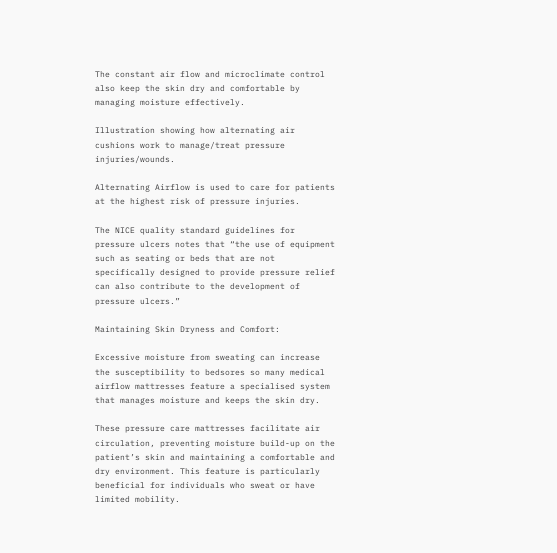The constant air flow and microclimate control also keep the skin dry and comfortable by managing moisture effectively.

Illustration showing how alternating air cushions work to manage/treat pressure injuries/wounds.

Alternating Airflow is used to care for patients at the highest risk of pressure injuries.

The NICE quality standard guidelines for pressure ulcers notes that “the use of equipment such as seating or beds that are not specifically designed to provide pressure relief can also contribute to the development of pressure ulcers.”

Maintaining Skin Dryness and Comfort:

Excessive moisture from sweating can increase the susceptibility to bedsores so many medical airflow mattresses feature a specialised system that manages moisture and keeps the skin dry.

These pressure care mattresses facilitate air circulation, preventing moisture build-up on the patient’s skin and maintaining a comfortable and dry environment. This feature is particularly beneficial for individuals who sweat or have limited mobility.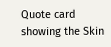Quote card showing the Skin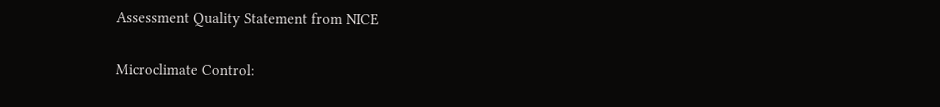Assessment Quality Statement from NICE

Microclimate Control: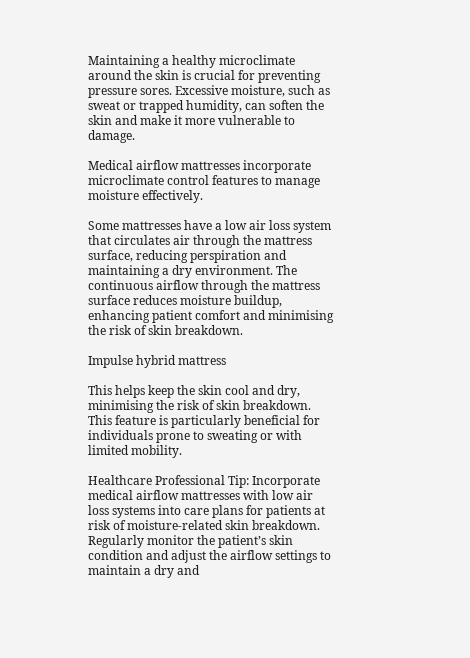Maintaining a healthy microclimate around the skin is crucial for preventing pressure sores. Excessive moisture, such as sweat or trapped humidity, can soften the skin and make it more vulnerable to damage.

Medical airflow mattresses incorporate microclimate control features to manage moisture effectively.

Some mattresses have a low air loss system that circulates air through the mattress surface, reducing perspiration and maintaining a dry environment. The continuous airflow through the mattress surface reduces moisture buildup, enhancing patient comfort and minimising the risk of skin breakdown.

Impulse hybrid mattress

This helps keep the skin cool and dry, minimising the risk of skin breakdown. This feature is particularly beneficial for individuals prone to sweating or with limited mobility.

Healthcare Professional Tip: Incorporate medical airflow mattresses with low air loss systems into care plans for patients at risk of moisture-related skin breakdown. Regularly monitor the patient’s skin condition and adjust the airflow settings to maintain a dry and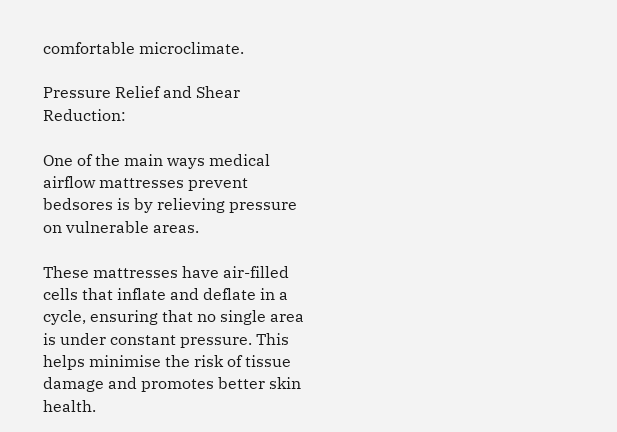comfortable microclimate.

Pressure Relief and Shear Reduction:

One of the main ways medical airflow mattresses prevent bedsores is by relieving pressure on vulnerable areas.

These mattresses have air-filled cells that inflate and deflate in a cycle, ensuring that no single area is under constant pressure. This helps minimise the risk of tissue damage and promotes better skin health.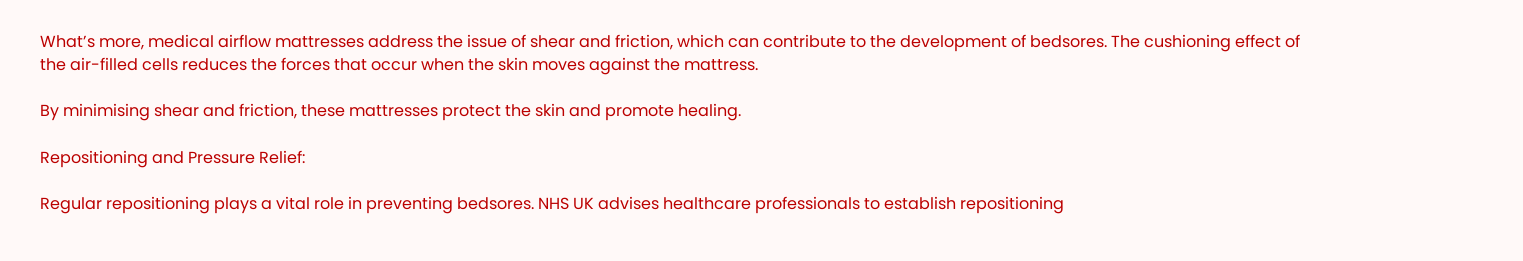What’s more, medical airflow mattresses address the issue of shear and friction, which can contribute to the development of bedsores. The cushioning effect of the air-filled cells reduces the forces that occur when the skin moves against the mattress.

By minimising shear and friction, these mattresses protect the skin and promote healing.

Repositioning and Pressure Relief:

Regular repositioning plays a vital role in preventing bedsores. NHS UK advises healthcare professionals to establish repositioning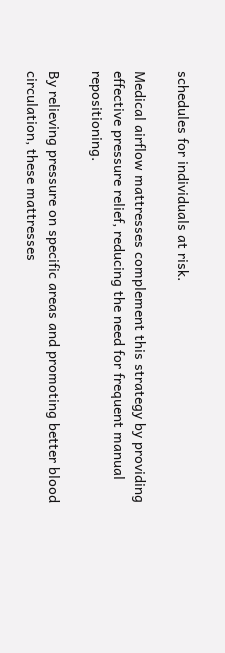schedules for individuals at risk.

Medical airflow mattresses complement this strategy by providing effective pressure relief, reducing the need for frequent manual repositioning.

By relieving pressure on specific areas and promoting better blood circulation, these mattresses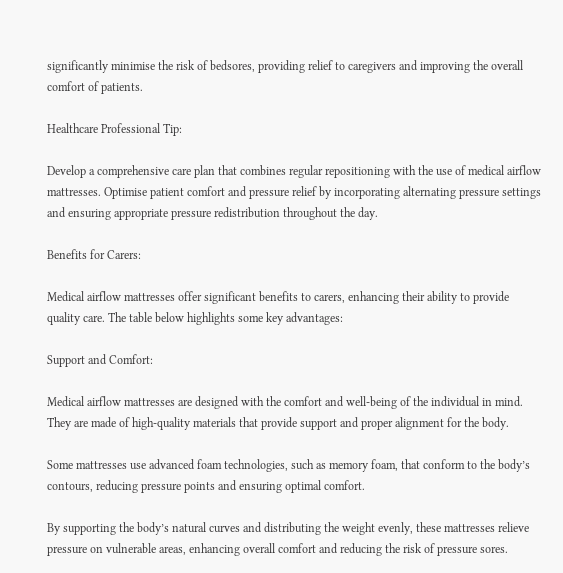significantly minimise the risk of bedsores, providing relief to caregivers and improving the overall comfort of patients.

Healthcare Professional Tip:

Develop a comprehensive care plan that combines regular repositioning with the use of medical airflow mattresses. Optimise patient comfort and pressure relief by incorporating alternating pressure settings and ensuring appropriate pressure redistribution throughout the day.

Benefits for Carers:

Medical airflow mattresses offer significant benefits to carers, enhancing their ability to provide quality care. The table below highlights some key advantages:

Support and Comfort:

Medical airflow mattresses are designed with the comfort and well-being of the individual in mind. They are made of high-quality materials that provide support and proper alignment for the body.

Some mattresses use advanced foam technologies, such as memory foam, that conform to the body’s contours, reducing pressure points and ensuring optimal comfort.

By supporting the body’s natural curves and distributing the weight evenly, these mattresses relieve pressure on vulnerable areas, enhancing overall comfort and reducing the risk of pressure sores.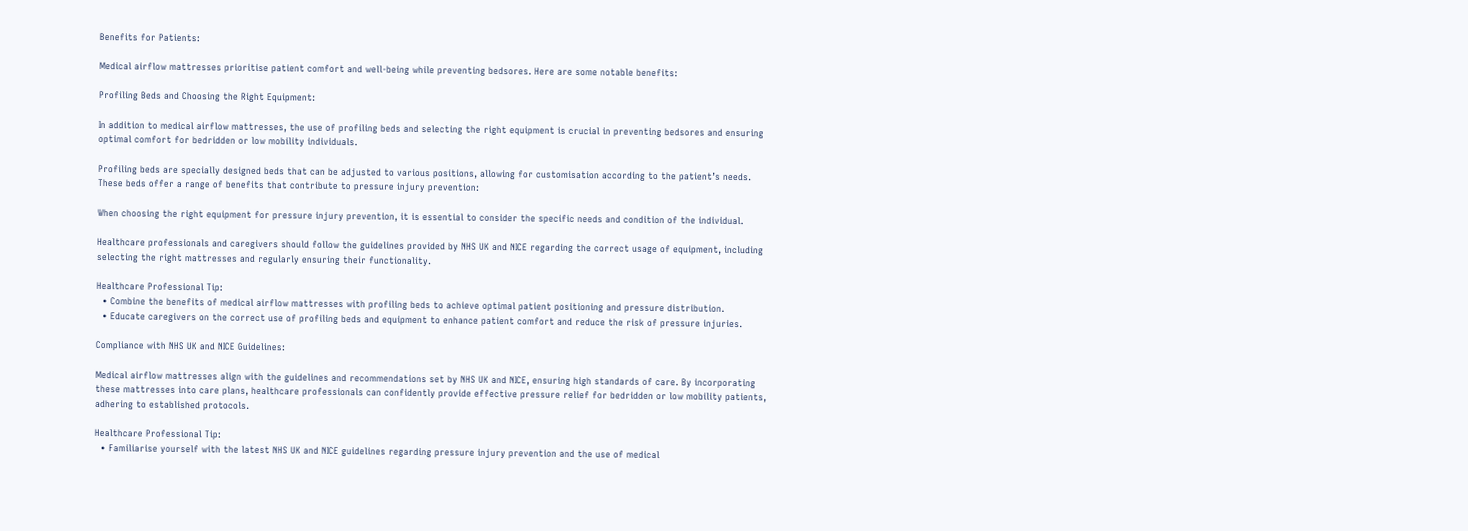Benefits for Patients:

Medical airflow mattresses prioritise patient comfort and well-being while preventing bedsores. Here are some notable benefits:

Profiling Beds and Choosing the Right Equipment:

In addition to medical airflow mattresses, the use of profiling beds and selecting the right equipment is crucial in preventing bedsores and ensuring optimal comfort for bedridden or low mobility individuals.

Profiling beds are specially designed beds that can be adjusted to various positions, allowing for customisation according to the patient’s needs. These beds offer a range of benefits that contribute to pressure injury prevention:

When choosing the right equipment for pressure injury prevention, it is essential to consider the specific needs and condition of the individual.

Healthcare professionals and caregivers should follow the guidelines provided by NHS UK and NICE regarding the correct usage of equipment, including selecting the right mattresses and regularly ensuring their functionality.

Healthcare Professional Tip:
  • Combine the benefits of medical airflow mattresses with profiling beds to achieve optimal patient positioning and pressure distribution.
  • Educate caregivers on the correct use of profiling beds and equipment to enhance patient comfort and reduce the risk of pressure injuries.

Compliance with NHS UK and NICE Guidelines:

Medical airflow mattresses align with the guidelines and recommendations set by NHS UK and NICE, ensuring high standards of care. By incorporating these mattresses into care plans, healthcare professionals can confidently provide effective pressure relief for bedridden or low mobility patients, adhering to established protocols.

Healthcare Professional Tip:
  • Familiarise yourself with the latest NHS UK and NICE guidelines regarding pressure injury prevention and the use of medical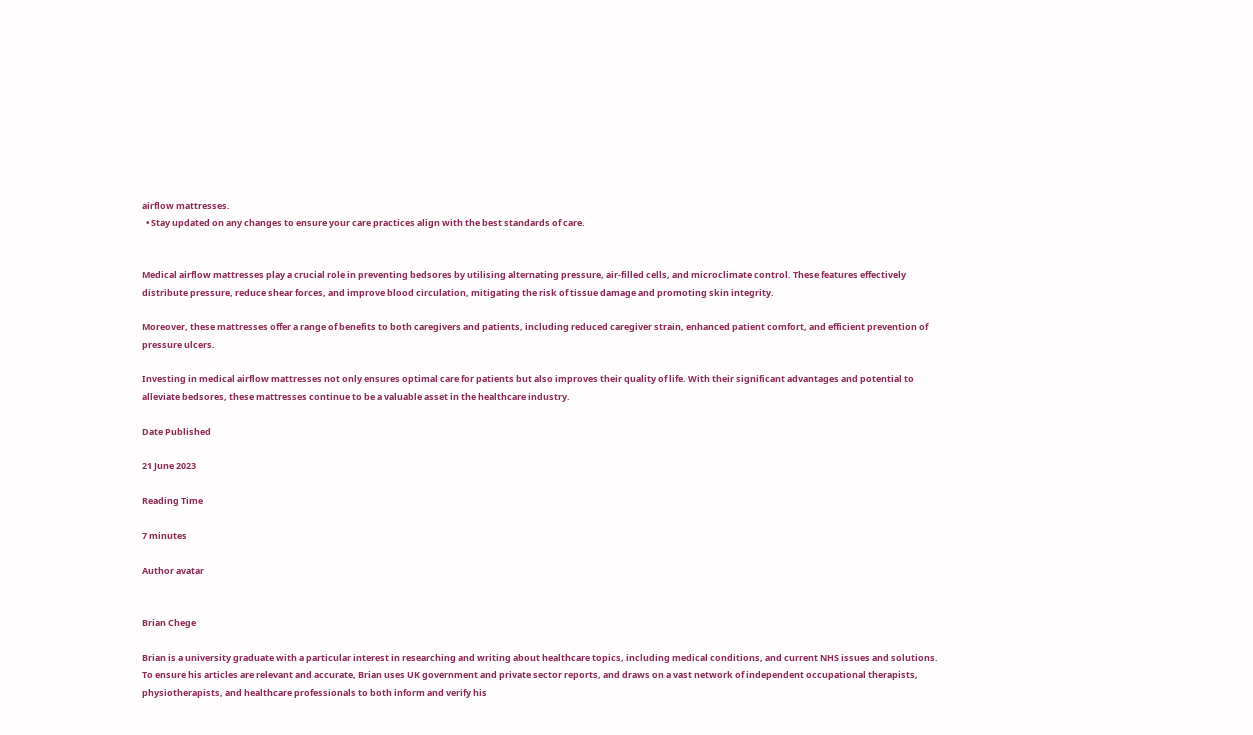airflow mattresses.
  • Stay updated on any changes to ensure your care practices align with the best standards of care.


Medical airflow mattresses play a crucial role in preventing bedsores by utilising alternating pressure, air-filled cells, and microclimate control. These features effectively distribute pressure, reduce shear forces, and improve blood circulation, mitigating the risk of tissue damage and promoting skin integrity.

Moreover, these mattresses offer a range of benefits to both caregivers and patients, including reduced caregiver strain, enhanced patient comfort, and efficient prevention of pressure ulcers.

Investing in medical airflow mattresses not only ensures optimal care for patients but also improves their quality of life. With their significant advantages and potential to alleviate bedsores, these mattresses continue to be a valuable asset in the healthcare industry.

Date Published

21 June 2023

Reading Time

7 minutes

Author avatar


Brian Chege

Brian is a university graduate with a particular interest in researching and writing about healthcare topics, including medical conditions, and current NHS issues and solutions. To ensure his articles are relevant and accurate, Brian uses UK government and private sector reports, and draws on a vast network of independent occupational therapists, physiotherapists, and healthcare professionals to both inform and verify his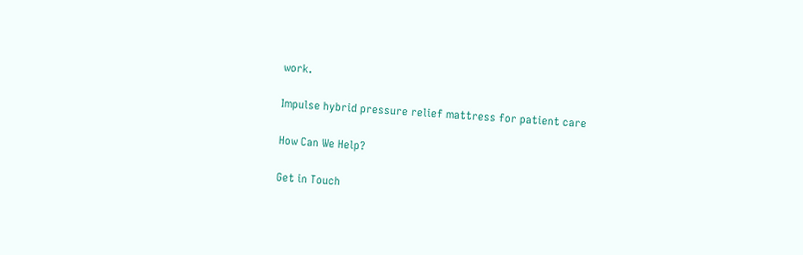work.

Impulse hybrid pressure relief mattress for patient care

How Can We Help?

Get in Touch